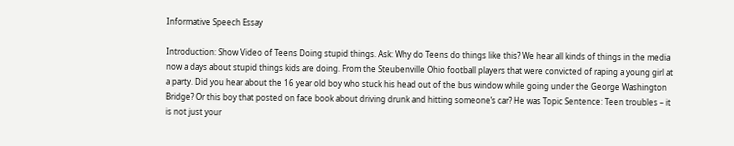Informative Speech Essay

Introduction: Show Video of Teens Doing stupid things. Ask: Why do Teens do things like this? We hear all kinds of things in the media now a days about stupid things kids are doing. From the Steubenville Ohio football players that were convicted of raping a young girl at a party. Did you hear about the 16 year old boy who stuck his head out of the bus window while going under the George Washington Bridge? Or this boy that posted on face book about driving drunk and hitting someone’s car? He was Topic Sentence: Teen troubles – it is not just your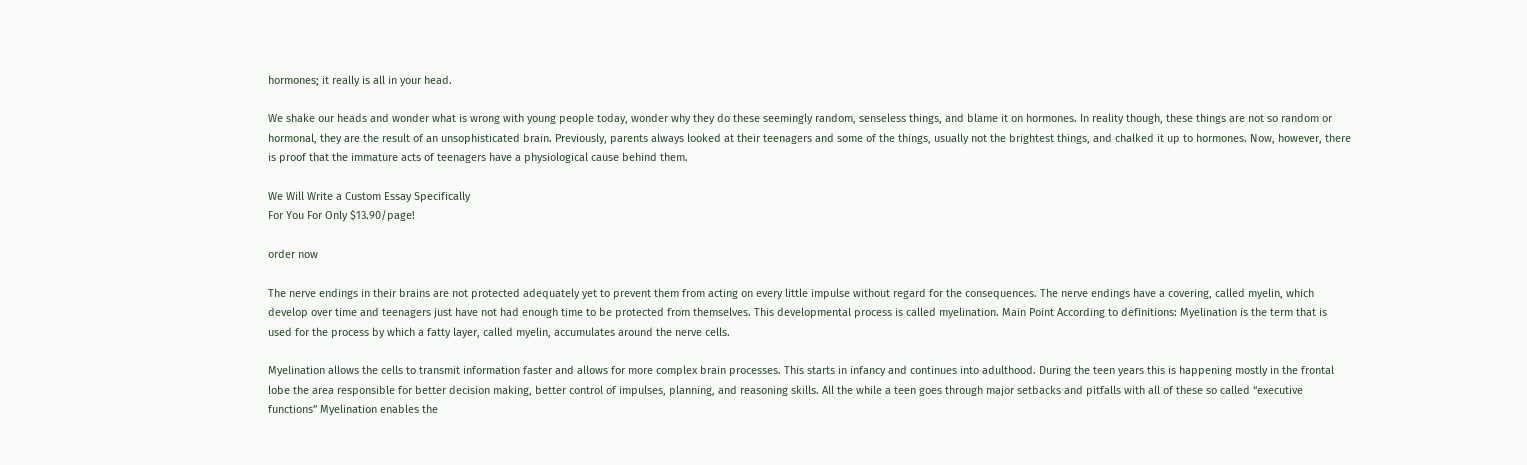hormones; it really is all in your head.

We shake our heads and wonder what is wrong with young people today, wonder why they do these seemingly random, senseless things, and blame it on hormones. In reality though, these things are not so random or hormonal, they are the result of an unsophisticated brain. Previously, parents always looked at their teenagers and some of the things, usually not the brightest things, and chalked it up to hormones. Now, however, there is proof that the immature acts of teenagers have a physiological cause behind them.

We Will Write a Custom Essay Specifically
For You For Only $13.90/page!

order now

The nerve endings in their brains are not protected adequately yet to prevent them from acting on every little impulse without regard for the consequences. The nerve endings have a covering, called myelin, which develop over time and teenagers just have not had enough time to be protected from themselves. This developmental process is called myelination. Main Point According to definitions: Myelination is the term that is used for the process by which a fatty layer, called myelin, accumulates around the nerve cells.

Myelination allows the cells to transmit information faster and allows for more complex brain processes. This starts in infancy and continues into adulthood. During the teen years this is happening mostly in the frontal lobe the area responsible for better decision making, better control of impulses, planning, and reasoning skills. All the while a teen goes through major setbacks and pitfalls with all of these so called “executive functions” Myelination enables the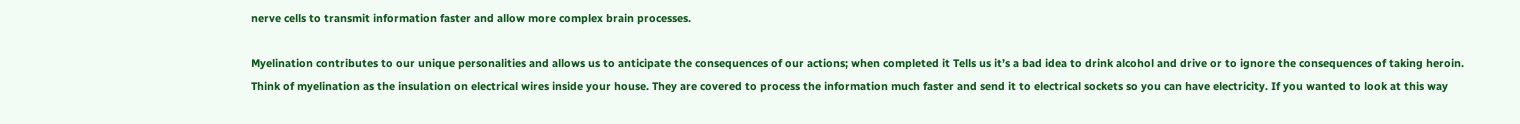nerve cells to transmit information faster and allow more complex brain processes.

Myelination contributes to our unique personalities and allows us to anticipate the consequences of our actions; when completed it Tells us it’s a bad idea to drink alcohol and drive or to ignore the consequences of taking heroin. Think of myelination as the insulation on electrical wires inside your house. They are covered to process the information much faster and send it to electrical sockets so you can have electricity. If you wanted to look at this way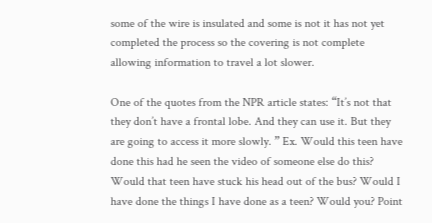some of the wire is insulated and some is not it has not yet completed the process so the covering is not complete allowing information to travel a lot slower.

One of the quotes from the NPR article states: “It’s not that they don’t have a frontal lobe. And they can use it. But they are going to access it more slowly. ” Ex. Would this teen have done this had he seen the video of someone else do this? Would that teen have stuck his head out of the bus? Would I have done the things I have done as a teen? Would you? Point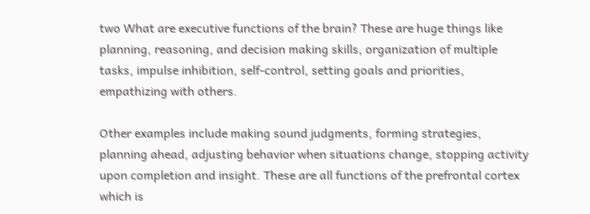two What are executive functions of the brain? These are huge things like planning, reasoning, and decision making skills, organization of multiple tasks, impulse inhibition, self-control, setting goals and priorities, empathizing with others.

Other examples include making sound judgments, forming strategies, planning ahead, adjusting behavior when situations change, stopping activity upon completion and insight. These are all functions of the prefrontal cortex which is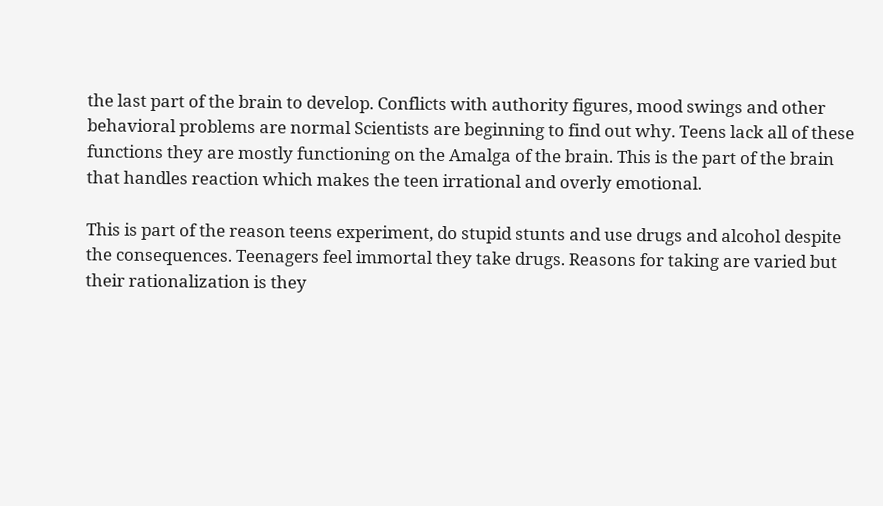the last part of the brain to develop. Conflicts with authority figures, mood swings and other behavioral problems are normal Scientists are beginning to find out why. Teens lack all of these functions they are mostly functioning on the Amalga of the brain. This is the part of the brain that handles reaction which makes the teen irrational and overly emotional.

This is part of the reason teens experiment, do stupid stunts and use drugs and alcohol despite the consequences. Teenagers feel immortal they take drugs. Reasons for taking are varied but their rationalization is they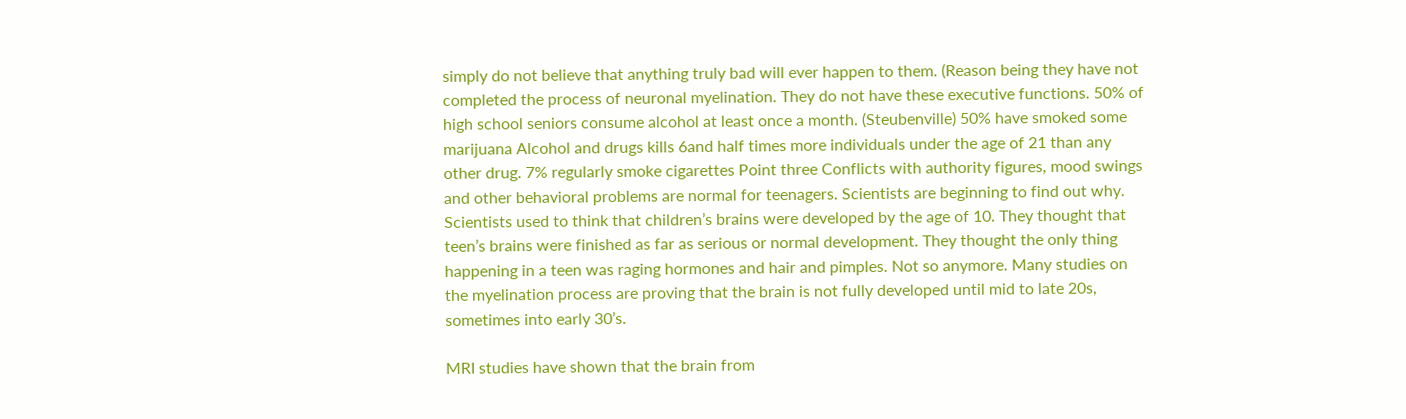simply do not believe that anything truly bad will ever happen to them. (Reason being they have not completed the process of neuronal myelination. They do not have these executive functions. 50% of high school seniors consume alcohol at least once a month. (Steubenville) 50% have smoked some marijuana Alcohol and drugs kills 6and half times more individuals under the age of 21 than any other drug. 7% regularly smoke cigarettes Point three Conflicts with authority figures, mood swings and other behavioral problems are normal for teenagers. Scientists are beginning to find out why. Scientists used to think that children’s brains were developed by the age of 10. They thought that teen’s brains were finished as far as serious or normal development. They thought the only thing happening in a teen was raging hormones and hair and pimples. Not so anymore. Many studies on the myelination process are proving that the brain is not fully developed until mid to late 20s, sometimes into early 30’s.

MRI studies have shown that the brain from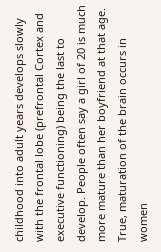childhood into adult years develops slowly with the frontal lobe (prefrontal Cortex and executive functioning) being the last to develop. People often say a girl of 20 is much more mature than her boyfriend at that age. True, maturation of the brain occurs in women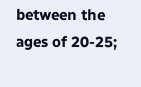between the ages of 20-25;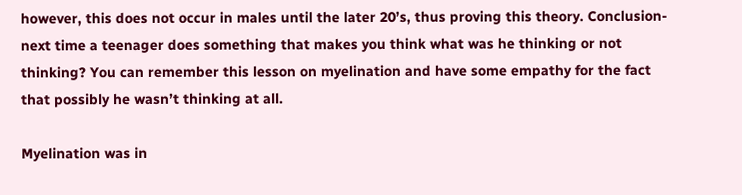however, this does not occur in males until the later 20’s, thus proving this theory. Conclusion- next time a teenager does something that makes you think what was he thinking or not thinking? You can remember this lesson on myelination and have some empathy for the fact that possibly he wasn’t thinking at all.

Myelination was in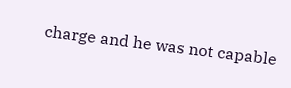charge and he was not capable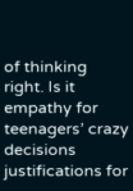of thinking right. Is it empathy for teenagers’ crazy decisions justifications for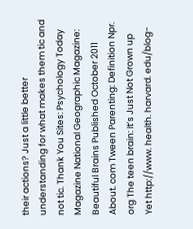their actions? Just a little better understanding for what makes them tic and not tic. Thank You Sites: Psychology Today Magazine National Geographic Magazine: Beautiful Brains Published October 2011 About. com Tween Parenting: Definition Npr. org The teen brain: It’s Just Not Grown up Yet http://www. health. harvard. edu/blog-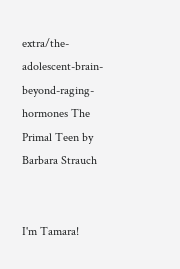extra/the-adolescent-brain-beyond-raging-hormones The Primal Teen by Barbara Strauch


I'm Tamara!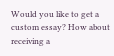Would you like to get a custom essay? How about receiving a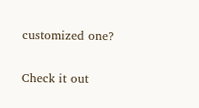customized one?

Check it out